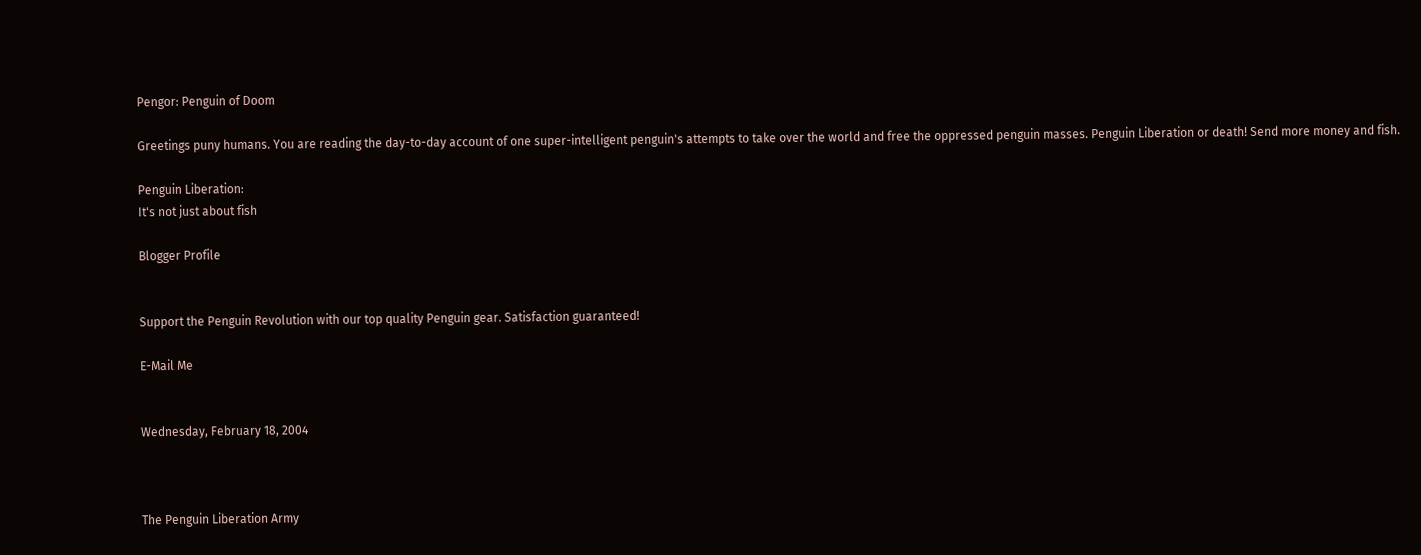Pengor: Penguin of Doom

Greetings puny humans. You are reading the day-to-day account of one super-intelligent penguin's attempts to take over the world and free the oppressed penguin masses. Penguin Liberation or death! Send more money and fish.

Penguin Liberation:
It's not just about fish

Blogger Profile


Support the Penguin Revolution with our top quality Penguin gear. Satisfaction guaranteed!

E-Mail Me


Wednesday, February 18, 2004



The Penguin Liberation Army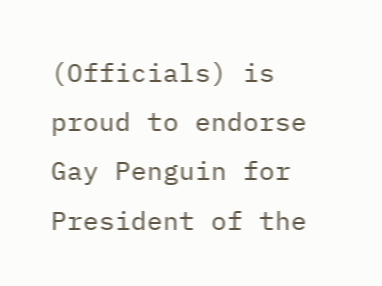(Officials) is proud to endorse Gay Penguin for President of the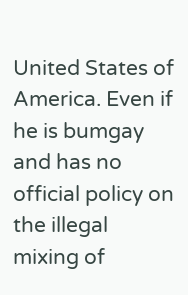United States of America. Even if he is bumgay and has no official policy on the illegal mixing of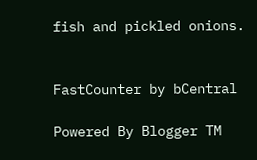fish and pickled onions.


FastCounter by bCentral

Powered By Blogger TM